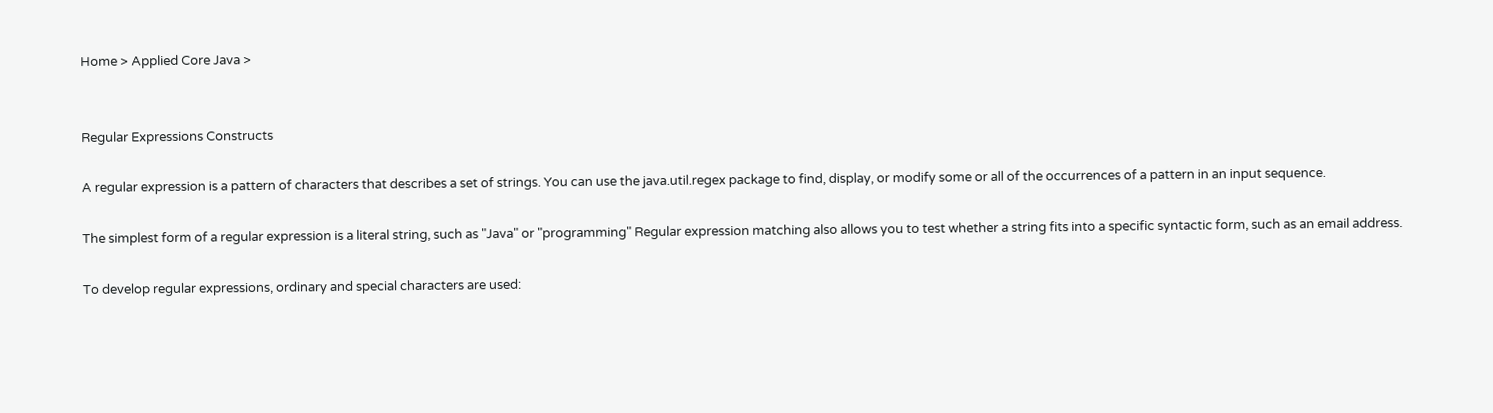Home > Applied Core Java >


Regular Expressions Constructs

A regular expression is a pattern of characters that describes a set of strings. You can use the java.util.regex package to find, display, or modify some or all of the occurrences of a pattern in an input sequence.

The simplest form of a regular expression is a literal string, such as "Java" or "programming" Regular expression matching also allows you to test whether a string fits into a specific syntactic form, such as an email address.

To develop regular expressions, ordinary and special characters are used: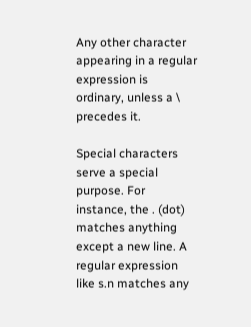Any other character appearing in a regular expression is ordinary, unless a \ precedes it.

Special characters serve a special purpose. For instance, the . (dot) matches anything except a new line. A regular expression like s.n matches any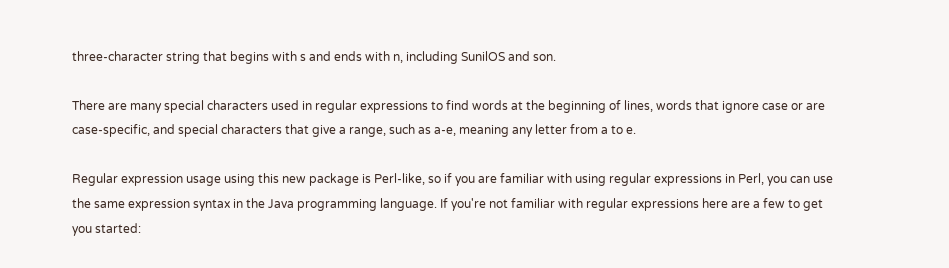three-character string that begins with s and ends with n, including SunilOS and son.

There are many special characters used in regular expressions to find words at the beginning of lines, words that ignore case or are case-specific, and special characters that give a range, such as a-e, meaning any letter from a to e.

Regular expression usage using this new package is Perl-like, so if you are familiar with using regular expressions in Perl, you can use the same expression syntax in the Java programming language. If you're not familiar with regular expressions here are a few to get you started: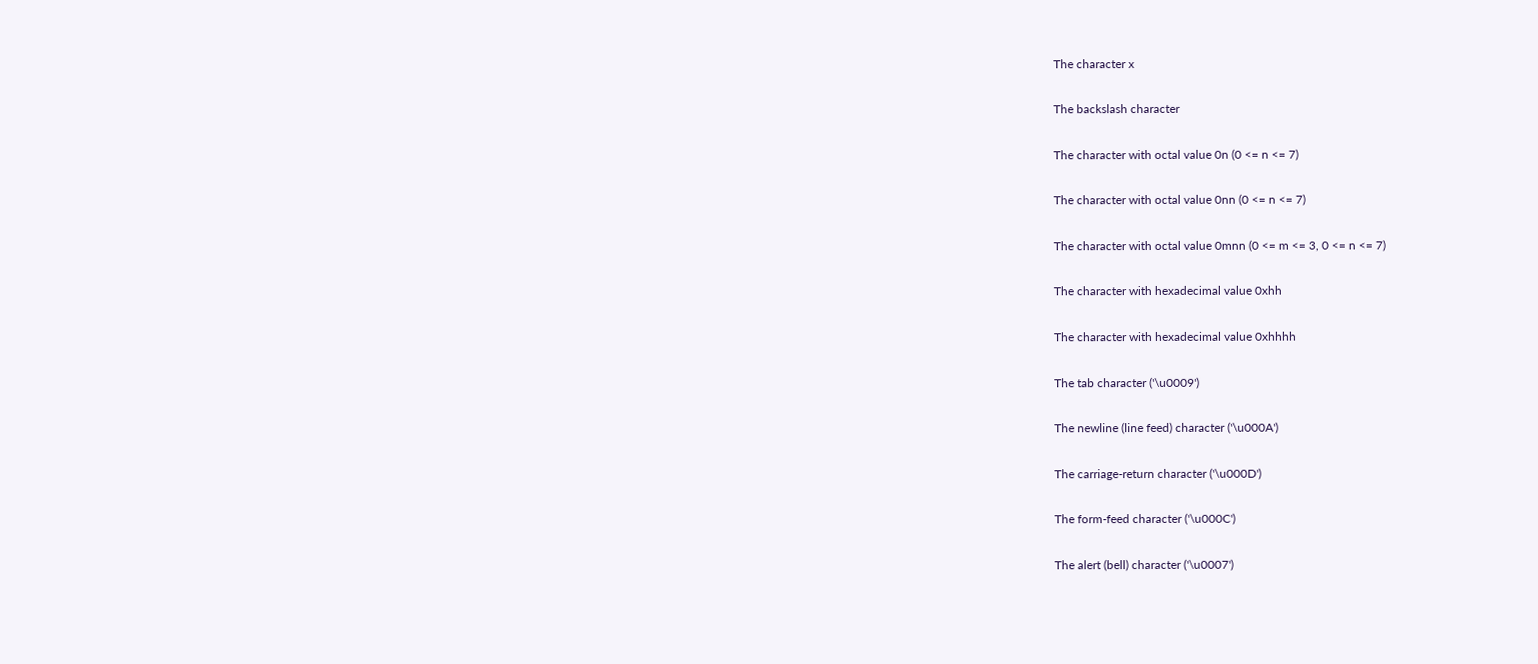The character x


The backslash character


The character with octal value 0n (0 <= n <= 7)


The character with octal value 0nn (0 <= n <= 7)


The character with octal value 0mnn (0 <= m <= 3, 0 <= n <= 7)


The character with hexadecimal value 0xhh


The character with hexadecimal value 0xhhhh


The tab character ('\u0009')


The newline (line feed) character ('\u000A')


The carriage-return character ('\u000D')


The form-feed character ('\u000C')


The alert (bell) character ('\u0007')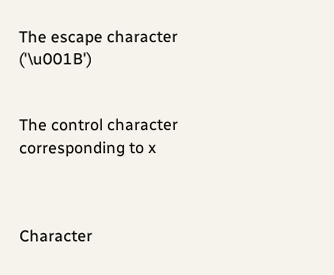The escape character ('\u001B')


The control character corresponding to x



Character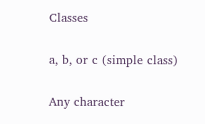Classes


a, b, or c (simple class)


Any character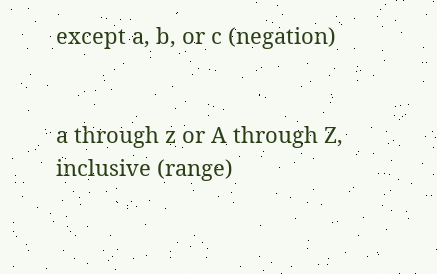except a, b, or c (negation)


a through z or A through Z, inclusive (range)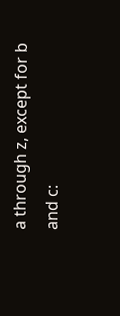a through z, except for b and c: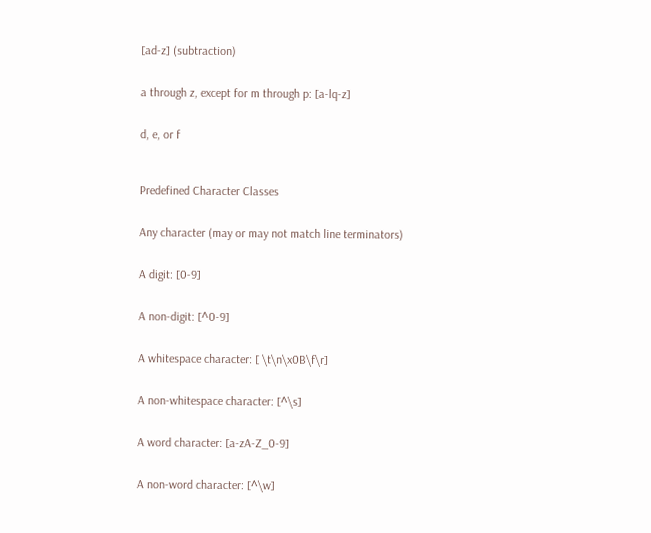[ad-z] (subtraction)


a through z, except for m through p: [a-lq-z]


d, e, or f



Predefined Character Classes


Any character (may or may not match line terminators)


A digit: [0-9]


A non-digit: [^0-9]


A whitespace character: [ \t\n\x0B\f\r]


A non-whitespace character: [^\s]


A word character: [a-zA-Z_0-9]


A non-word character: [^\w]